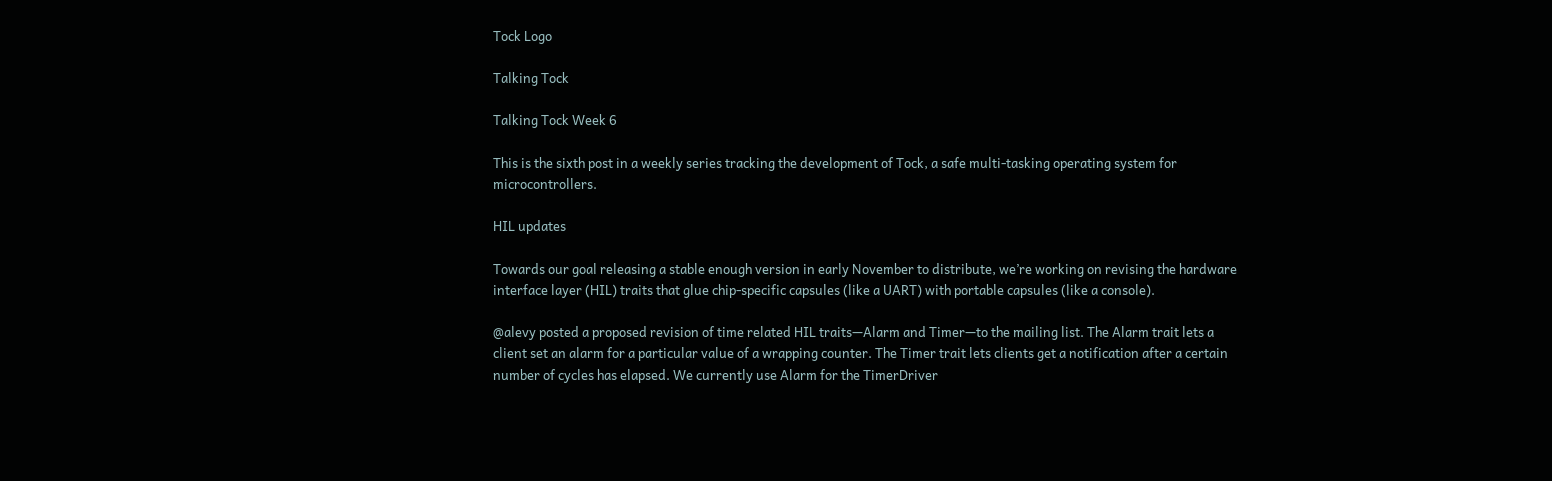Tock Logo

Talking Tock

Talking Tock Week 6

This is the sixth post in a weekly series tracking the development of Tock, a safe multi-tasking operating system for microcontrollers.

HIL updates

Towards our goal releasing a stable enough version in early November to distribute, we’re working on revising the hardware interface layer (HIL) traits that glue chip-specific capsules (like a UART) with portable capsules (like a console).

@alevy posted a proposed revision of time related HIL traits—Alarm and Timer—to the mailing list. The Alarm trait lets a client set an alarm for a particular value of a wrapping counter. The Timer trait lets clients get a notification after a certain number of cycles has elapsed. We currently use Alarm for the TimerDriver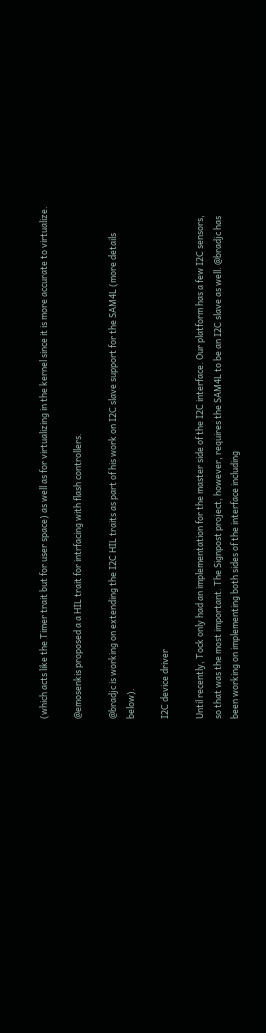(which acts like the Timer trait but for user space) as well as for virtualizing in the kernel since it is more accurate to virtualize.

@emosenkis proposed a a HIL trait for intrfacing with flash controllers.

@bradjc is working on extending the I2C HIL traits as part of his work on I2C slave support for the SAM4L (more details below).

I2C device driver

Until recently, Tock only had an implementation for the master side of the I2C interface. Our platform has a few I2C sensors, so that was the most important. The Signpost project, however, requires the SAM4L to be an I2C slave as well. @bradjc has been working on implementing both sides of the interface including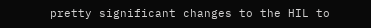pretty significant changes to the HIL to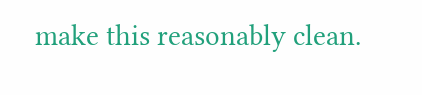make this reasonably clean.